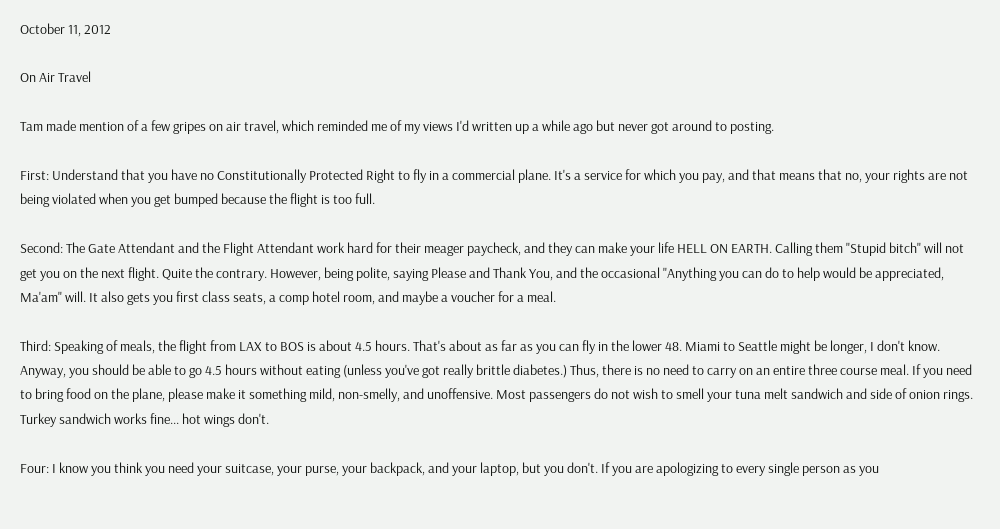October 11, 2012

On Air Travel

Tam made mention of a few gripes on air travel, which reminded me of my views I'd written up a while ago but never got around to posting.

First: Understand that you have no Constitutionally Protected Right to fly in a commercial plane. It's a service for which you pay, and that means that no, your rights are not being violated when you get bumped because the flight is too full.

Second: The Gate Attendant and the Flight Attendant work hard for their meager paycheck, and they can make your life HELL ON EARTH. Calling them "Stupid bitch" will not get you on the next flight. Quite the contrary. However, being polite, saying Please and Thank You, and the occasional "Anything you can do to help would be appreciated, Ma'am" will. It also gets you first class seats, a comp hotel room, and maybe a voucher for a meal.

Third: Speaking of meals, the flight from LAX to BOS is about 4.5 hours. That's about as far as you can fly in the lower 48. Miami to Seattle might be longer, I don't know. Anyway, you should be able to go 4.5 hours without eating (unless you've got really brittle diabetes.) Thus, there is no need to carry on an entire three course meal. If you need to bring food on the plane, please make it something mild, non-smelly, and unoffensive. Most passengers do not wish to smell your tuna melt sandwich and side of onion rings. Turkey sandwich works fine... hot wings don't.

Four: I know you think you need your suitcase, your purse, your backpack, and your laptop, but you don't. If you are apologizing to every single person as you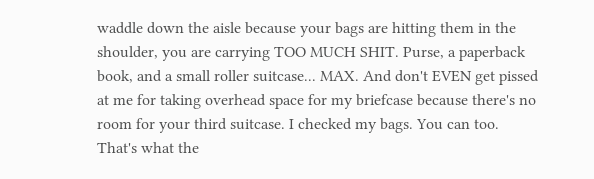waddle down the aisle because your bags are hitting them in the shoulder, you are carrying TOO MUCH SHIT. Purse, a paperback book, and a small roller suitcase... MAX. And don't EVEN get pissed at me for taking overhead space for my briefcase because there's no room for your third suitcase. I checked my bags. You can too. That's what the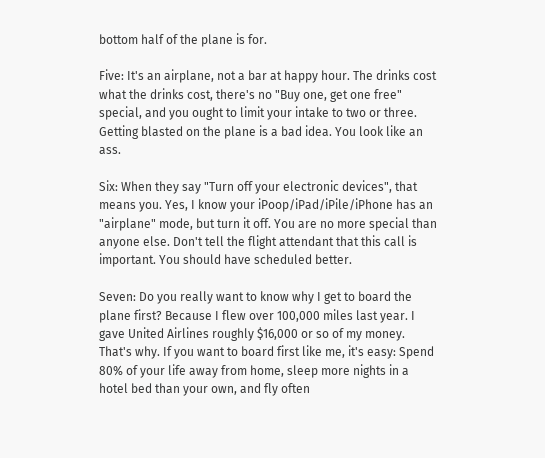bottom half of the plane is for.

Five: It's an airplane, not a bar at happy hour. The drinks cost what the drinks cost, there's no "Buy one, get one free" special, and you ought to limit your intake to two or three. Getting blasted on the plane is a bad idea. You look like an ass.

Six: When they say "Turn off your electronic devices", that means you. Yes, I know your iPoop/iPad/iPile/iPhone has an "airplane" mode, but turn it off. You are no more special than anyone else. Don't tell the flight attendant that this call is important. You should have scheduled better.

Seven: Do you really want to know why I get to board the plane first? Because I flew over 100,000 miles last year. I gave United Airlines roughly $16,000 or so of my money. That's why. If you want to board first like me, it's easy: Spend 80% of your life away from home, sleep more nights in a hotel bed than your own, and fly often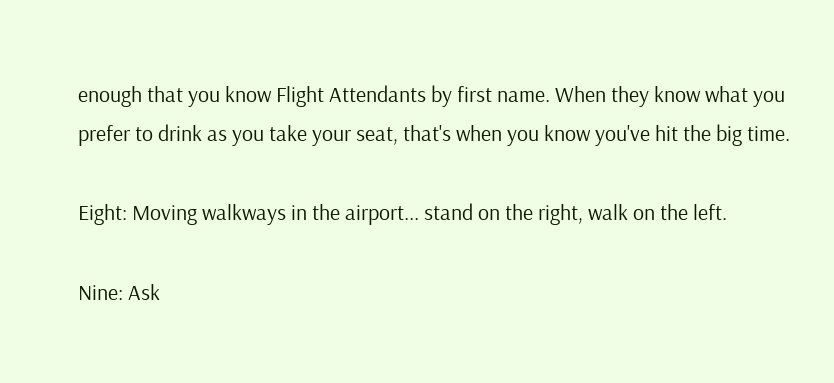enough that you know Flight Attendants by first name. When they know what you prefer to drink as you take your seat, that's when you know you've hit the big time.

Eight: Moving walkways in the airport... stand on the right, walk on the left.

Nine: Ask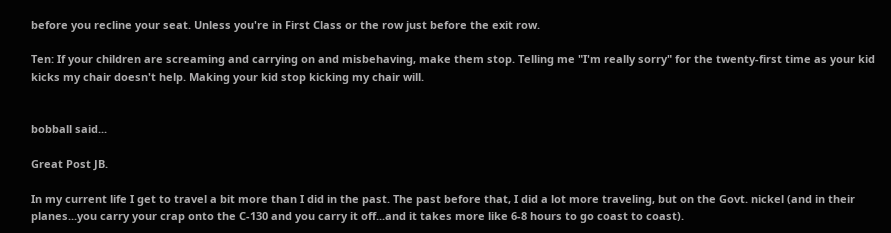before you recline your seat. Unless you're in First Class or the row just before the exit row.

Ten: If your children are screaming and carrying on and misbehaving, make them stop. Telling me "I'm really sorry" for the twenty-first time as your kid kicks my chair doesn't help. Making your kid stop kicking my chair will.


bobball said...

Great Post JB.

In my current life I get to travel a bit more than I did in the past. The past before that, I did a lot more traveling, but on the Govt. nickel (and in their planes...you carry your crap onto the C-130 and you carry it off...and it takes more like 6-8 hours to go coast to coast).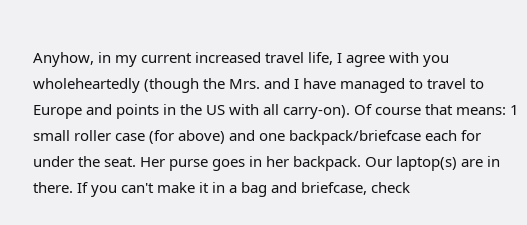Anyhow, in my current increased travel life, I agree with you wholeheartedly (though the Mrs. and I have managed to travel to Europe and points in the US with all carry-on). Of course that means: 1 small roller case (for above) and one backpack/briefcase each for under the seat. Her purse goes in her backpack. Our laptop(s) are in there. If you can't make it in a bag and briefcase, check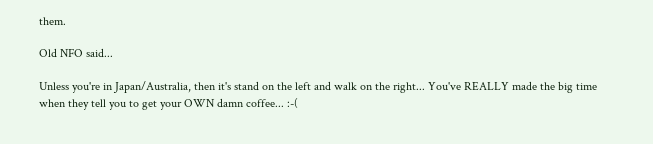them.

Old NFO said...

Unless you're in Japan/Australia, then it's stand on the left and walk on the right... You've REALLY made the big time when they tell you to get your OWN damn coffee... :-(